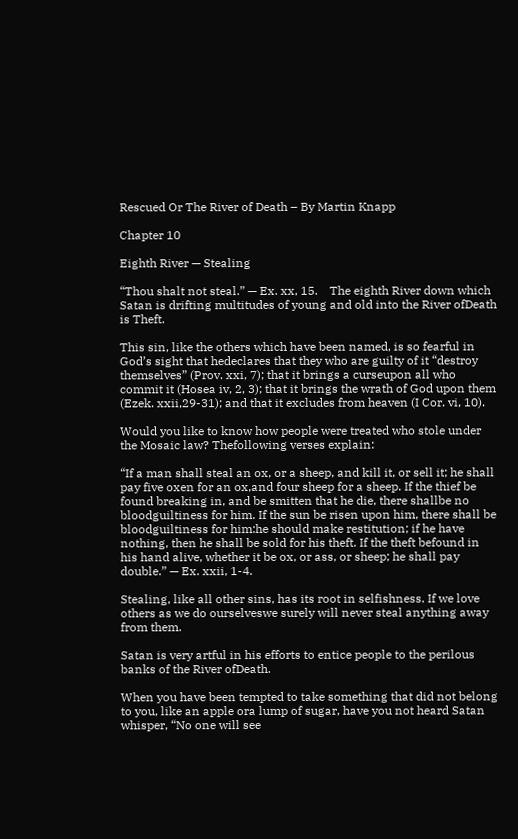Rescued Or The River of Death – By Martin Knapp

Chapter 10

Eighth River — Stealing

“Thou shalt not steal.” — Ex. xx, 15.    The eighth River down which Satan is drifting multitudes of young and old into the River ofDeath is Theft.

This sin, like the others which have been named, is so fearful in God’s sight that hedeclares that they who are guilty of it “destroy themselves” (Prov. xxi, 7); that it brings a curseupon all who commit it (Hosea iv, 2, 3); that it brings the wrath of God upon them (Ezek. xxii,29-31); and that it excludes from heaven (I Cor. vi, 10).

Would you like to know how people were treated who stole under the Mosaic law? Thefollowing verses explain:

“If a man shall steal an ox, or a sheep, and kill it, or sell it; he shall pay five oxen for an ox,and four sheep for a sheep. If the thief be found breaking in, and be smitten that he die, there shallbe no bloodguiltiness for him. If the sun be risen upon him, there shall be bloodguiltiness for him:he should make restitution; if he have nothing, then he shall be sold for his theft. If the theft befound in his hand alive, whether it be ox, or ass, or sheep; he shall pay double.” — Ex. xxii, 1-4.

Stealing, like all other sins, has its root in selfishness. If we love others as we do ourselveswe surely will never steal anything away from them.

Satan is very artful in his efforts to entice people to the perilous banks of the River ofDeath.

When you have been tempted to take something that did not belong to you, like an apple ora lump of sugar, have you not heard Satan whisper, “No one will see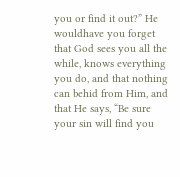you or find it out?” He wouldhave you forget that God sees you all the while, knows everything you do, and that nothing can behid from Him, and that He says, “Be sure your sin will find you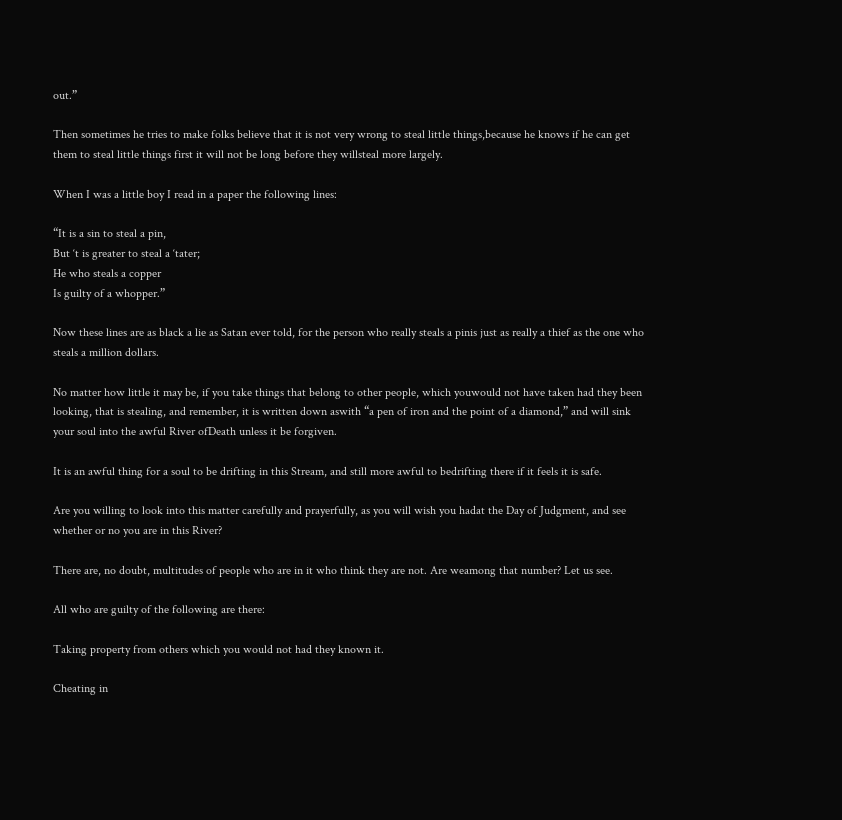out.”

Then sometimes he tries to make folks believe that it is not very wrong to steal little things,because he knows if he can get them to steal little things first it will not be long before they willsteal more largely.

When I was a little boy I read in a paper the following lines:

“It is a sin to steal a pin,
But ‘t is greater to steal a ‘tater;
He who steals a copper
Is guilty of a whopper.”

Now these lines are as black a lie as Satan ever told, for the person who really steals a pinis just as really a thief as the one who steals a million dollars.

No matter how little it may be, if you take things that belong to other people, which youwould not have taken had they been looking, that is stealing, and remember, it is written down aswith “a pen of iron and the point of a diamond,” and will sink your soul into the awful River ofDeath unless it be forgiven.

It is an awful thing for a soul to be drifting in this Stream, and still more awful to bedrifting there if it feels it is safe.

Are you willing to look into this matter carefully and prayerfully, as you will wish you hadat the Day of Judgment, and see whether or no you are in this River?

There are, no doubt, multitudes of people who are in it who think they are not. Are weamong that number? Let us see.

All who are guilty of the following are there:

Taking property from others which you would not had they known it.

Cheating in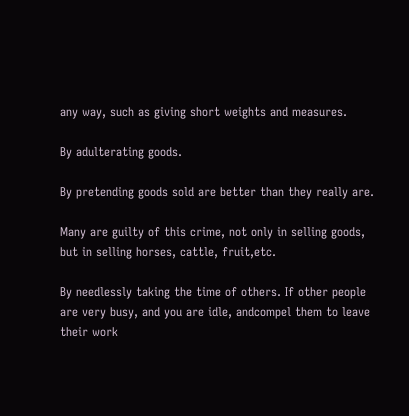any way, such as giving short weights and measures.

By adulterating goods.

By pretending goods sold are better than they really are.

Many are guilty of this crime, not only in selling goods, but in selling horses, cattle, fruit,etc.

By needlessly taking the time of others. If other people are very busy, and you are idle, andcompel them to leave their work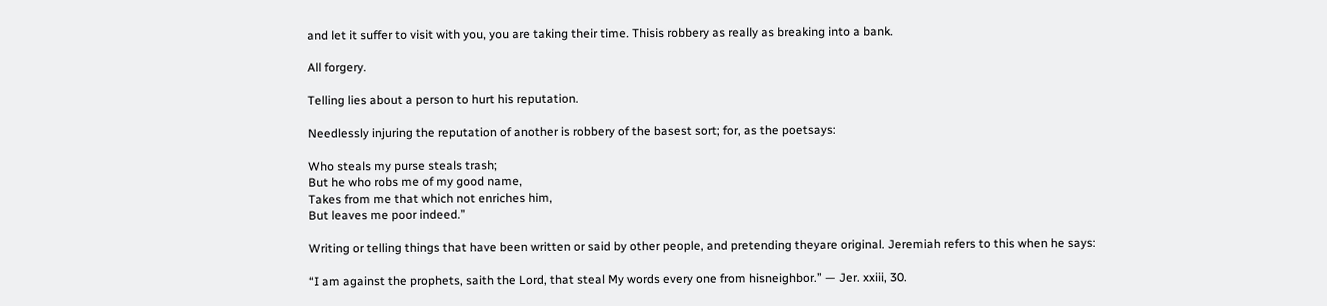and let it suffer to visit with you, you are taking their time. Thisis robbery as really as breaking into a bank.

All forgery.

Telling lies about a person to hurt his reputation.

Needlessly injuring the reputation of another is robbery of the basest sort; for, as the poetsays:

Who steals my purse steals trash;
But he who robs me of my good name,
Takes from me that which not enriches him,
But leaves me poor indeed.”

Writing or telling things that have been written or said by other people, and pretending theyare original. Jeremiah refers to this when he says:

“I am against the prophets, saith the Lord, that steal My words every one from hisneighbor.” — Jer. xxiii, 30.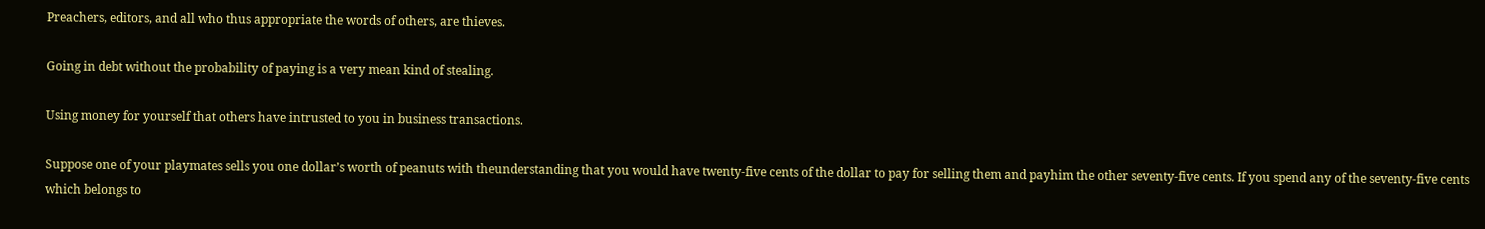Preachers, editors, and all who thus appropriate the words of others, are thieves.

Going in debt without the probability of paying is a very mean kind of stealing.

Using money for yourself that others have intrusted to you in business transactions.

Suppose one of your playmates sells you one dollar’s worth of peanuts with theunderstanding that you would have twenty-five cents of the dollar to pay for selling them and payhim the other seventy-five cents. If you spend any of the seventy-five cents which belongs to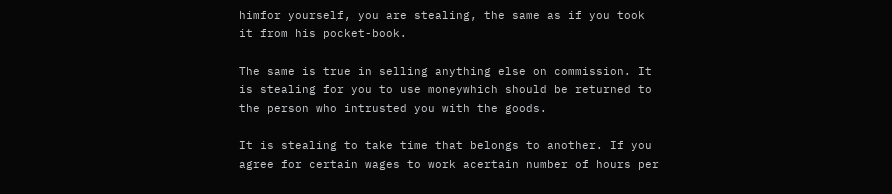himfor yourself, you are stealing, the same as if you took it from his pocket-book.

The same is true in selling anything else on commission. It is stealing for you to use moneywhich should be returned to the person who intrusted you with the goods.

It is stealing to take time that belongs to another. If you agree for certain wages to work acertain number of hours per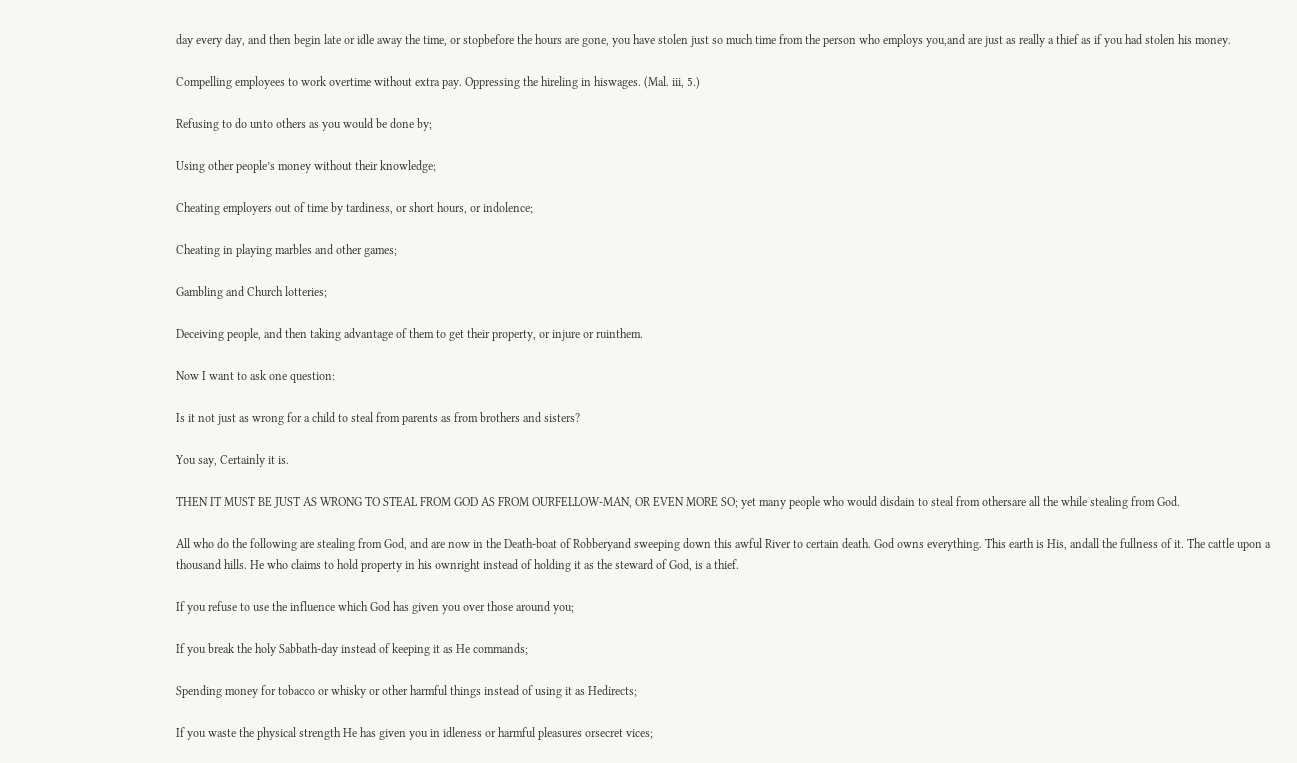day every day, and then begin late or idle away the time, or stopbefore the hours are gone, you have stolen just so much time from the person who employs you,and are just as really a thief as if you had stolen his money.

Compelling employees to work overtime without extra pay. Oppressing the hireling in hiswages. (Mal. iii, 5.)

Refusing to do unto others as you would be done by;

Using other people’s money without their knowledge;

Cheating employers out of time by tardiness, or short hours, or indolence;

Cheating in playing marbles and other games;

Gambling and Church lotteries;

Deceiving people, and then taking advantage of them to get their property, or injure or ruinthem.

Now I want to ask one question:

Is it not just as wrong for a child to steal from parents as from brothers and sisters?

You say, Certainly it is.

THEN IT MUST BE JUST AS WRONG TO STEAL FROM GOD AS FROM OURFELLOW-MAN, OR EVEN MORE SO; yet many people who would disdain to steal from othersare all the while stealing from God.

All who do the following are stealing from God, and are now in the Death-boat of Robberyand sweeping down this awful River to certain death. God owns everything. This earth is His, andall the fullness of it. The cattle upon a thousand hills. He who claims to hold property in his ownright instead of holding it as the steward of God, is a thief.

If you refuse to use the influence which God has given you over those around you;

If you break the holy Sabbath-day instead of keeping it as He commands;

Spending money for tobacco or whisky or other harmful things instead of using it as Hedirects;

If you waste the physical strength He has given you in idleness or harmful pleasures orsecret vices;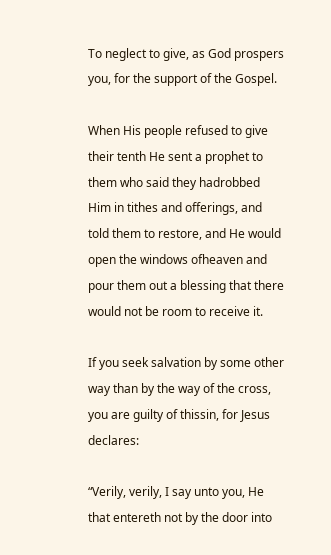To neglect to give, as God prospers you, for the support of the Gospel.

When His people refused to give their tenth He sent a prophet to them who said they hadrobbed Him in tithes and offerings, and told them to restore, and He would open the windows ofheaven and pour them out a blessing that there would not be room to receive it.

If you seek salvation by some other way than by the way of the cross, you are guilty of thissin, for Jesus declares:

“Verily, verily, I say unto you, He that entereth not by the door into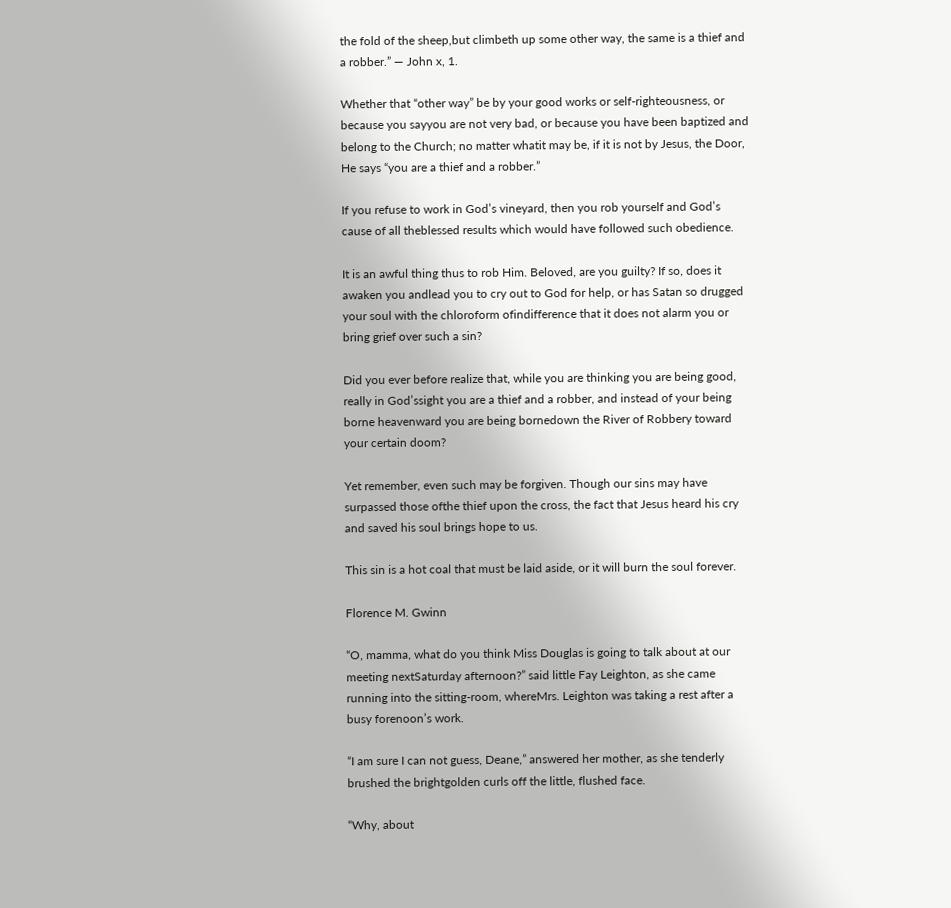the fold of the sheep,but climbeth up some other way, the same is a thief and a robber.” — John x, 1.

Whether that “other way” be by your good works or self-righteousness, or because you sayyou are not very bad, or because you have been baptized and belong to the Church; no matter whatit may be, if it is not by Jesus, the Door, He says “you are a thief and a robber.”

If you refuse to work in God’s vineyard, then you rob yourself and God’s cause of all theblessed results which would have followed such obedience.

It is an awful thing thus to rob Him. Beloved, are you guilty? If so, does it awaken you andlead you to cry out to God for help, or has Satan so drugged your soul with the chloroform ofindifference that it does not alarm you or bring grief over such a sin?

Did you ever before realize that, while you are thinking you are being good, really in God’ssight you are a thief and a robber, and instead of your being borne heavenward you are being bornedown the River of Robbery toward your certain doom?

Yet remember, even such may be forgiven. Though our sins may have surpassed those ofthe thief upon the cross, the fact that Jesus heard his cry and saved his soul brings hope to us.

This sin is a hot coal that must be laid aside, or it will burn the soul forever.

Florence M. Gwinn

“O, mamma, what do you think Miss Douglas is going to talk about at our meeting nextSaturday afternoon?” said little Fay Leighton, as she came running into the sitting-room, whereMrs. Leighton was taking a rest after a busy forenoon’s work.

“I am sure I can not guess, Deane,” answered her mother, as she tenderly brushed the brightgolden curls off the little, flushed face.

“Why, about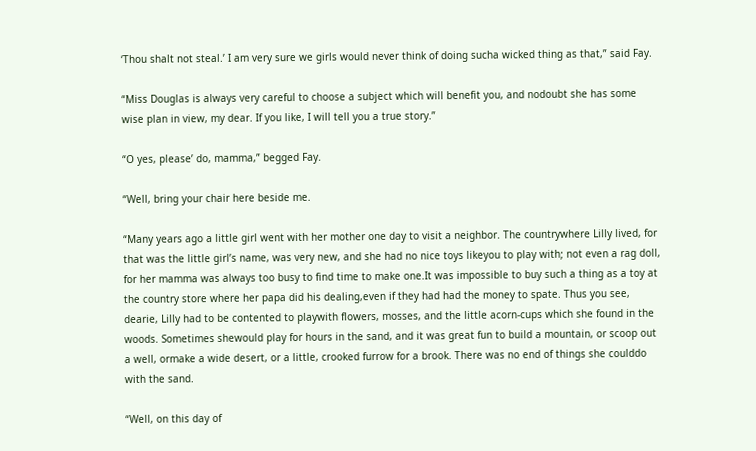‘Thou shalt not steal.’ I am very sure we girls would never think of doing sucha wicked thing as that,” said Fay.

“Miss Douglas is always very careful to choose a subject which will benefit you, and nodoubt she has some wise plan in view, my dear. If you like, I will tell you a true story.”

“O yes, please’ do, mamma,” begged Fay.

“Well, bring your chair here beside me.

“Many years ago a little girl went with her mother one day to visit a neighbor. The countrywhere Lilly lived, for that was the little girl’s name, was very new, and she had no nice toys likeyou to play with; not even a rag doll, for her mamma was always too busy to find time to make one.It was impossible to buy such a thing as a toy at the country store where her papa did his dealing,even if they had had the money to spate. Thus you see, dearie, Lilly had to be contented to playwith flowers, mosses, and the little acorn-cups which she found in the woods. Sometimes shewould play for hours in the sand, and it was great fun to build a mountain, or scoop out a well, ormake a wide desert, or a little, crooked furrow for a brook. There was no end of things she coulddo with the sand.

“Well, on this day of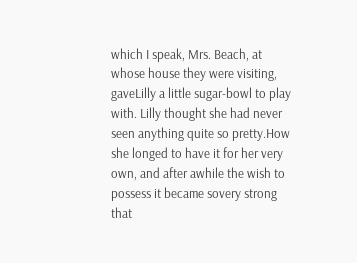which I speak, Mrs. Beach, at whose house they were visiting, gaveLilly a little sugar-bowl to play with. Lilly thought she had never seen anything quite so pretty.How she longed to have it for her very own, and after awhile the wish to possess it became sovery strong that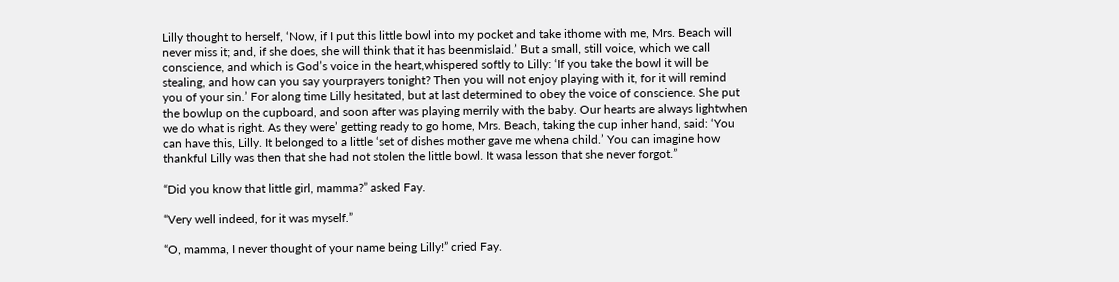Lilly thought to herself, ‘Now, if I put this little bowl into my pocket and take ithome with me, Mrs. Beach will never miss it; and, if she does, she will think that it has beenmislaid.’ But a small, still voice, which we call conscience, and which is God’s voice in the heart,whispered softly to Lilly: ‘If you take the bowl it will be stealing, and how can you say yourprayers tonight? Then you will not enjoy playing with it, for it will remind you of your sin.’ For along time Lilly hesitated, but at last determined to obey the voice of conscience. She put the bowlup on the cupboard, and soon after was playing merrily with the baby. Our hearts are always lightwhen we do what is right. As they were’ getting ready to go home, Mrs. Beach, taking the cup inher hand, said: ‘You can have this, Lilly. It belonged to a little ‘set of dishes mother gave me whena child.’ You can imagine how thankful Lilly was then that she had not stolen the little bowl. It wasa lesson that she never forgot.”

“Did you know that little girl, mamma?” asked Fay.

“Very well indeed, for it was myself.”

“O, mamma, I never thought of your name being Lilly!” cried Fay.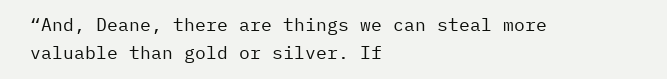“And, Deane, there are things we can steal more valuable than gold or silver. If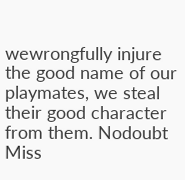wewrongfully injure the good name of our playmates, we steal their good character from them. Nodoubt Miss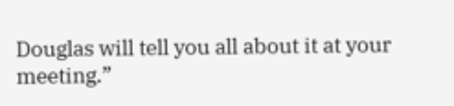Douglas will tell you all about it at your meeting.”